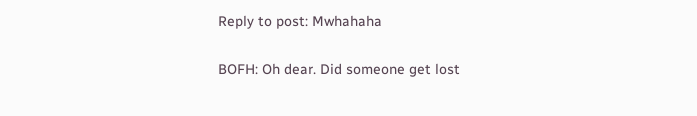Reply to post: Mwhahaha

BOFH: Oh dear. Did someone get lost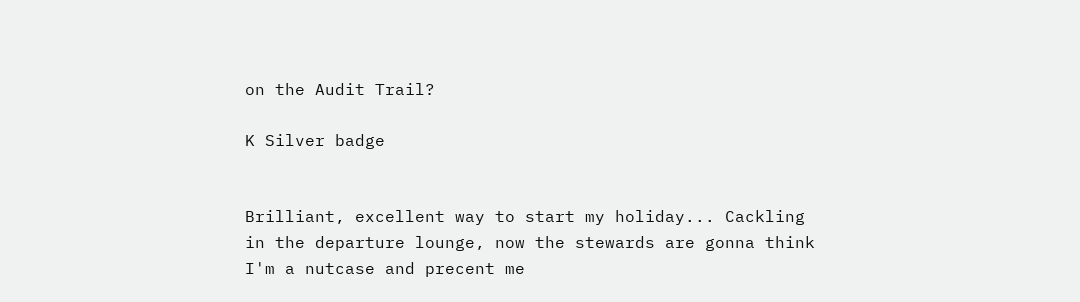on the Audit Trail?

K Silver badge


Brilliant, excellent way to start my holiday... Cackling in the departure lounge, now the stewards are gonna think I'm a nutcase and precent me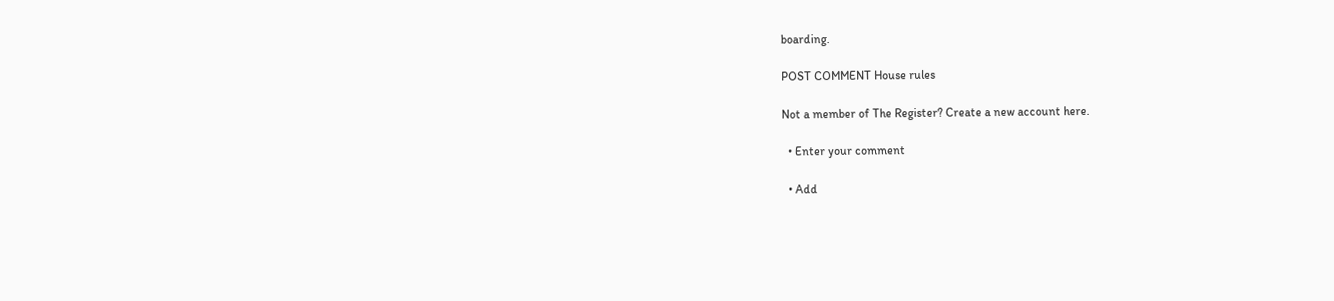boarding.

POST COMMENT House rules

Not a member of The Register? Create a new account here.

  • Enter your comment

  • Add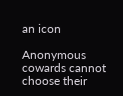an icon

Anonymous cowards cannot choose their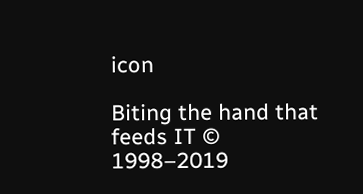icon

Biting the hand that feeds IT © 1998–2019